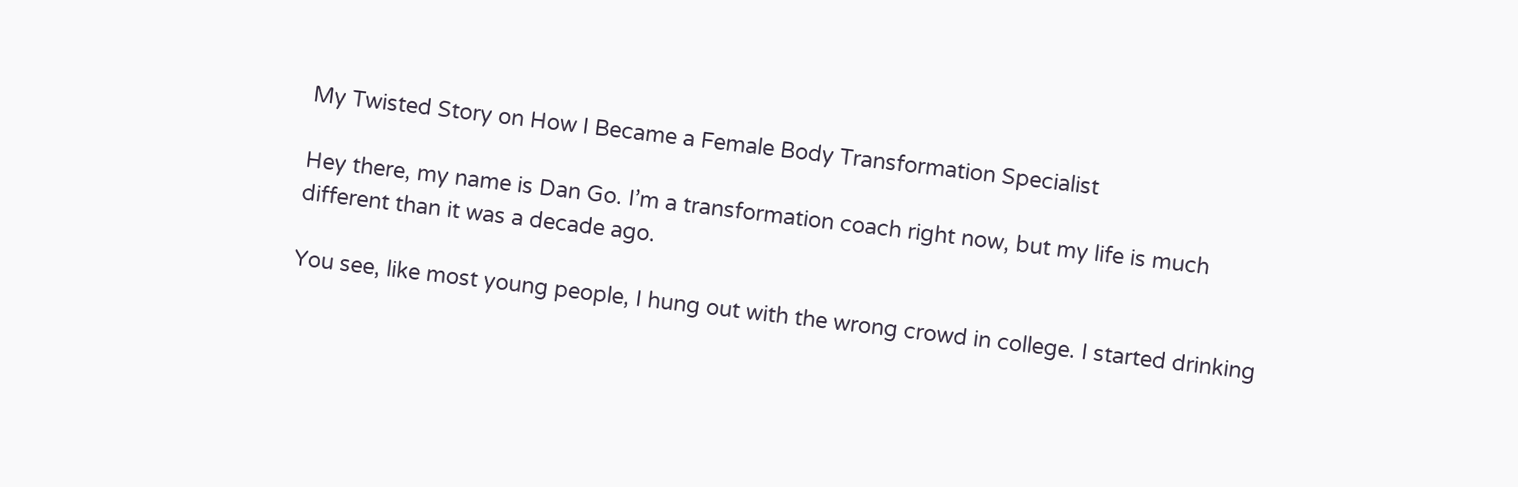My Twisted Story on How I Became a Female Body Transformation Specialist

Hey there, my name is Dan Go. I’m a transformation coach right now, but my life is much different than it was a decade ago.

You see, like most young people, I hung out with the wrong crowd in college. I started drinking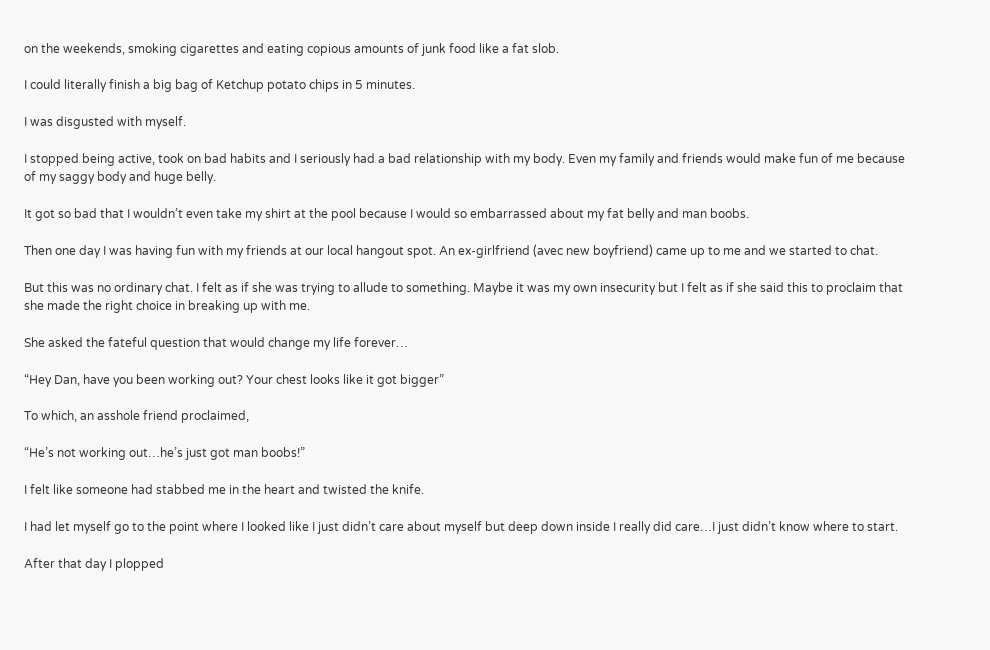on the weekends, smoking cigarettes and eating copious amounts of junk food like a fat slob.

I could literally finish a big bag of Ketchup potato chips in 5 minutes.

I was disgusted with myself.

I stopped being active, took on bad habits and I seriously had a bad relationship with my body. Even my family and friends would make fun of me because of my saggy body and huge belly.

It got so bad that I wouldn’t even take my shirt at the pool because I would so embarrassed about my fat belly and man boobs.

Then one day I was having fun with my friends at our local hangout spot. An ex-girlfriend (avec new boyfriend) came up to me and we started to chat.

But this was no ordinary chat. I felt as if she was trying to allude to something. Maybe it was my own insecurity but I felt as if she said this to proclaim that she made the right choice in breaking up with me.

She asked the fateful question that would change my life forever…

“Hey Dan, have you been working out? Your chest looks like it got bigger”

To which, an asshole friend proclaimed,

“He’s not working out…he’s just got man boobs!”

I felt like someone had stabbed me in the heart and twisted the knife.

I had let myself go to the point where I looked like I just didn’t care about myself but deep down inside I really did care…I just didn’t know where to start.

After that day I plopped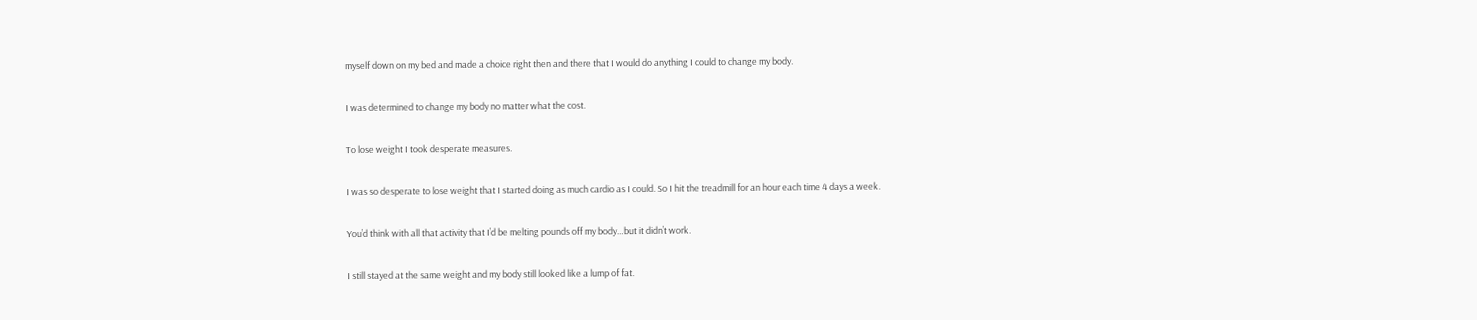myself down on my bed and made a choice right then and there that I would do anything I could to change my body.

I was determined to change my body no matter what the cost.

To lose weight I took desperate measures.

I was so desperate to lose weight that I started doing as much cardio as I could. So I hit the treadmill for an hour each time 4 days a week.

You’d think with all that activity that I’d be melting pounds off my body…but it didn’t work.

I still stayed at the same weight and my body still looked like a lump of fat.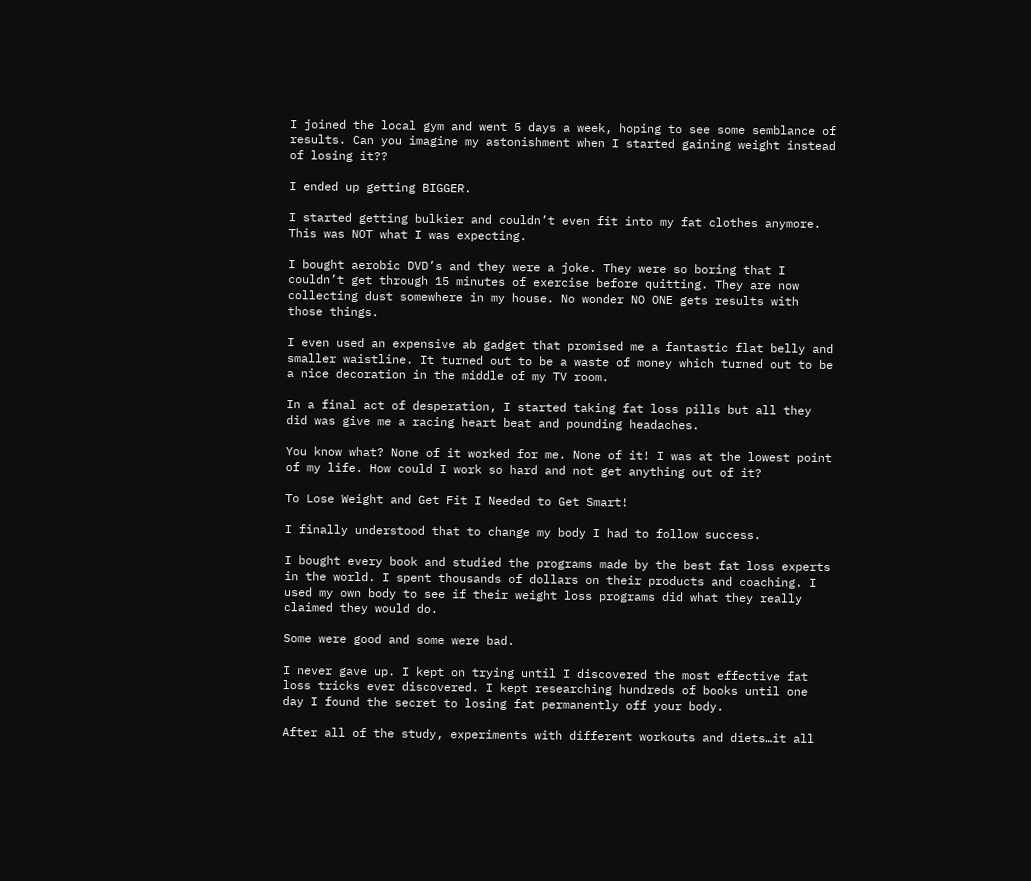I joined the local gym and went 5 days a week, hoping to see some semblance of results. Can you imagine my astonishment when I started gaining weight instead of losing it??

I ended up getting BIGGER.

I started getting bulkier and couldn’t even fit into my fat clothes anymore. This was NOT what I was expecting.

I bought aerobic DVD’s and they were a joke. They were so boring that I couldn’t get through 15 minutes of exercise before quitting. They are now collecting dust somewhere in my house. No wonder NO ONE gets results with those things.

I even used an expensive ab gadget that promised me a fantastic flat belly and smaller waistline. It turned out to be a waste of money which turned out to be a nice decoration in the middle of my TV room.

In a final act of desperation, I started taking fat loss pills but all they did was give me a racing heart beat and pounding headaches.

You know what? None of it worked for me. None of it! I was at the lowest point of my life. How could I work so hard and not get anything out of it?

To Lose Weight and Get Fit I Needed to Get Smart!

I finally understood that to change my body I had to follow success.

I bought every book and studied the programs made by the best fat loss experts in the world. I spent thousands of dollars on their products and coaching. I used my own body to see if their weight loss programs did what they really claimed they would do.

Some were good and some were bad.

I never gave up. I kept on trying until I discovered the most effective fat loss tricks ever discovered. I kept researching hundreds of books until one day I found the secret to losing fat permanently off your body.

After all of the study, experiments with different workouts and diets…it all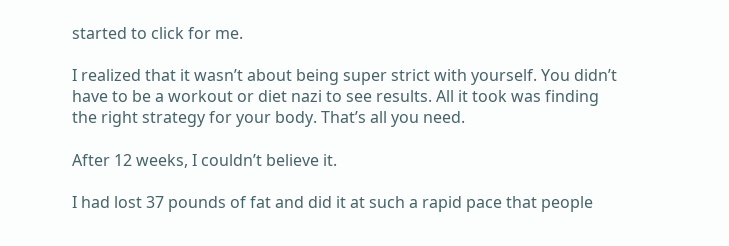started to click for me.

I realized that it wasn’t about being super strict with yourself. You didn’t have to be a workout or diet nazi to see results. All it took was finding the right strategy for your body. That’s all you need.

After 12 weeks, I couldn’t believe it.

I had lost 37 pounds of fat and did it at such a rapid pace that people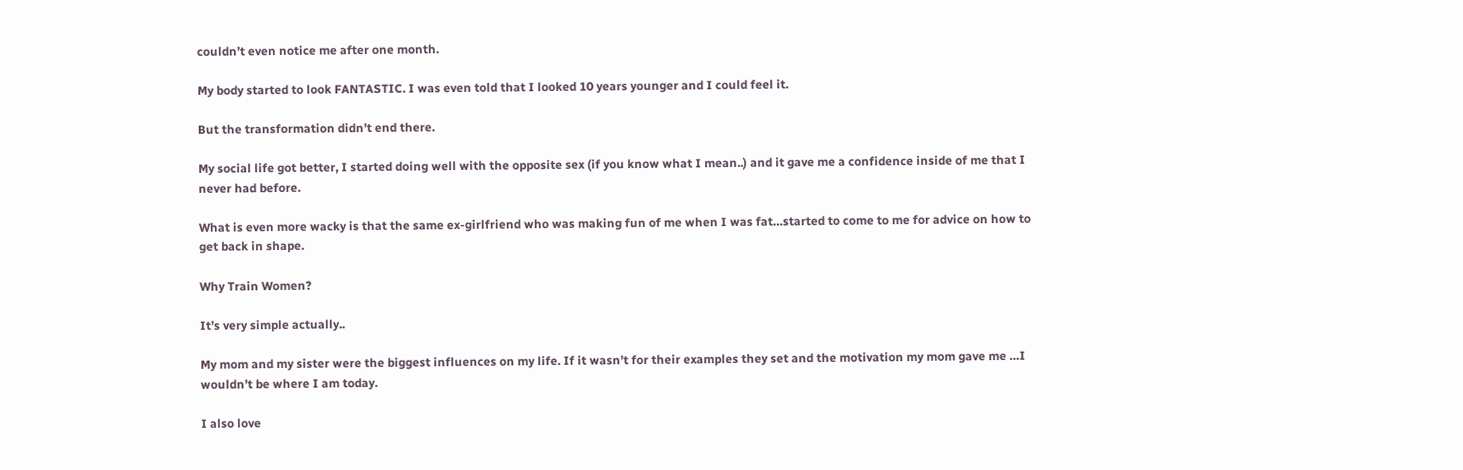couldn’t even notice me after one month.

My body started to look FANTASTIC. I was even told that I looked 10 years younger and I could feel it.

But the transformation didn’t end there.

My social life got better, I started doing well with the opposite sex (if you know what I mean..) and it gave me a confidence inside of me that I never had before.

What is even more wacky is that the same ex-girlfriend who was making fun of me when I was fat…started to come to me for advice on how to get back in shape.

Why Train Women?

It’s very simple actually..

My mom and my sister were the biggest influences on my life. If it wasn’t for their examples they set and the motivation my mom gave me …I wouldn’t be where I am today.

I also love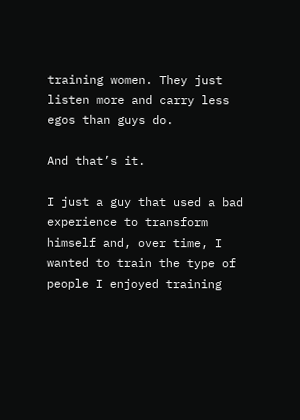training women. They just listen more and carry less egos than guys do.

And that’s it.

I just a guy that used a bad experience to transform himself and, over time, I wanted to train the type of people I enjoyed training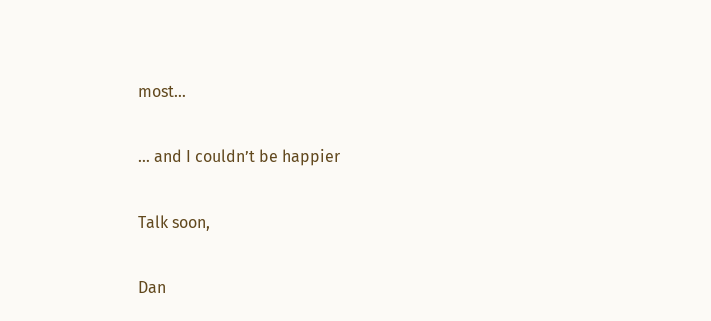most…

… and I couldn’t be happier

Talk soon,

Dan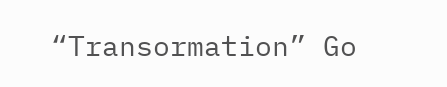“Transormation” Go